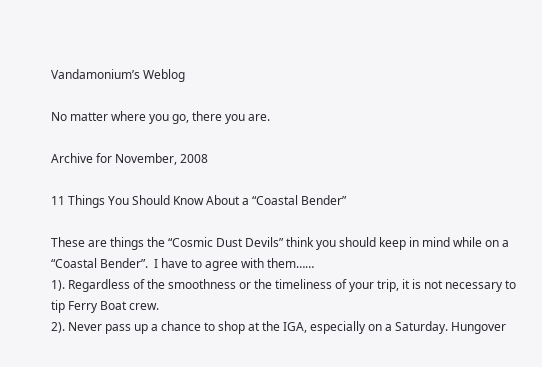Vandamonium’s Weblog

No matter where you go, there you are.

Archive for November, 2008

11 Things You Should Know About a “Coastal Bender”

These are things the “Cosmic Dust Devils” think you should keep in mind while on a “Coastal Bender”.  I have to agree with them……
1). Regardless of the smoothness or the timeliness of your trip, it is not necessary to tip Ferry Boat crew.
2). Never pass up a chance to shop at the IGA, especially on a Saturday. Hungover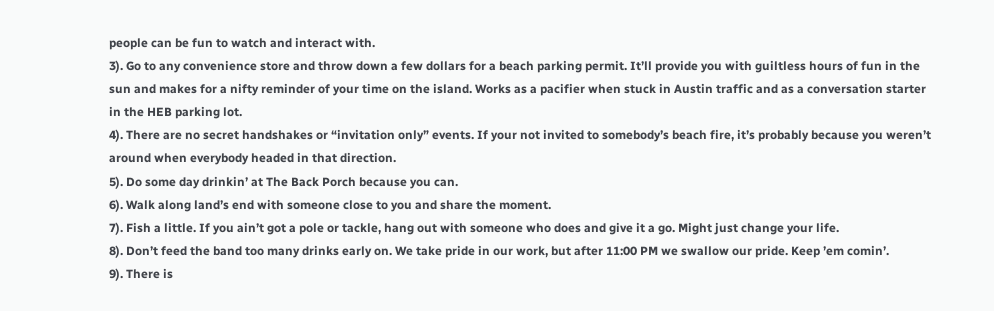people can be fun to watch and interact with.
3). Go to any convenience store and throw down a few dollars for a beach parking permit. It’ll provide you with guiltless hours of fun in the sun and makes for a nifty reminder of your time on the island. Works as a pacifier when stuck in Austin traffic and as a conversation starter in the HEB parking lot.
4). There are no secret handshakes or “invitation only” events. If your not invited to somebody’s beach fire, it’s probably because you weren’t around when everybody headed in that direction.
5). Do some day drinkin’ at The Back Porch because you can.
6). Walk along land’s end with someone close to you and share the moment.
7). Fish a little. If you ain’t got a pole or tackle, hang out with someone who does and give it a go. Might just change your life.
8). Don’t feed the band too many drinks early on. We take pride in our work, but after 11:00 PM we swallow our pride. Keep ’em comin’.
9). There is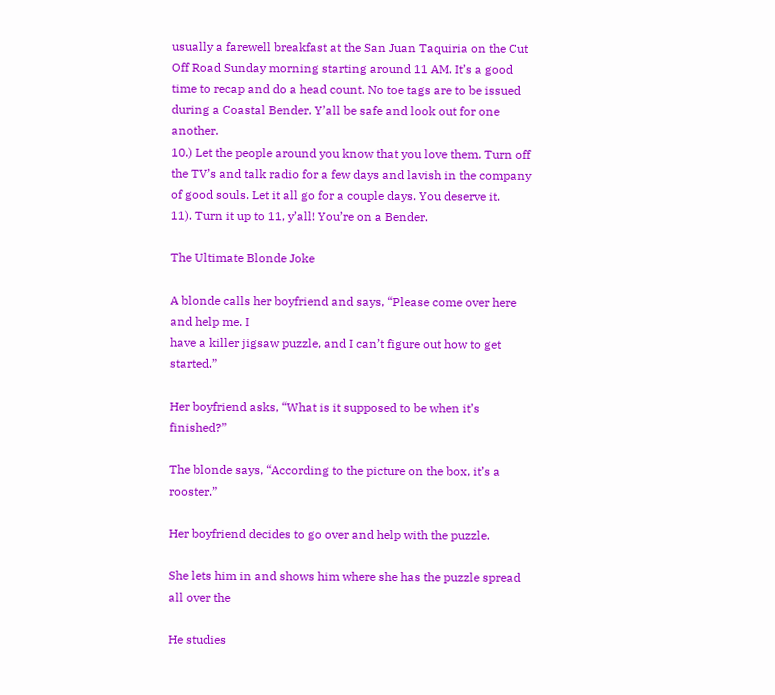usually a farewell breakfast at the San Juan Taquiria on the Cut Off Road Sunday morning starting around 11 AM. It’s a good time to recap and do a head count. No toe tags are to be issued during a Coastal Bender. Y’all be safe and look out for one another.
10.) Let the people around you know that you love them. Turn off the TV’s and talk radio for a few days and lavish in the company of good souls. Let it all go for a couple days. You deserve it.
11). Turn it up to 11, y’all! You’re on a Bender.

The Ultimate Blonde Joke

A blonde calls her boyfriend and says, “Please come over here and help me. I
have a killer jigsaw puzzle, and I can’t figure out how to get started.”

Her boyfriend asks, “What is it supposed to be when it’s finished?”

The blonde says, “According to the picture on the box, it’s a rooster.”

Her boyfriend decides to go over and help with the puzzle.

She lets him in and shows him where she has the puzzle spread all over the

He studies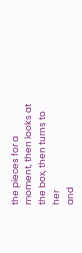the pieces for a moment, then looks at the box, then turns to her
and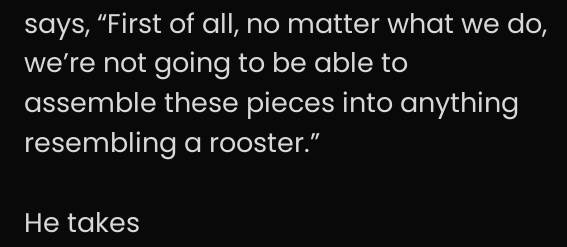says, “First of all, no matter what we do, we’re not going to be able to
assemble these pieces into anything resembling a rooster.”

He takes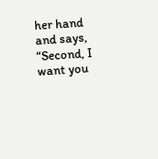her hand and says, “Second, I want you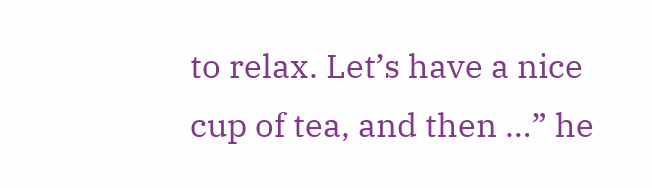to relax. Let’s have a nice
cup of tea, and then …” he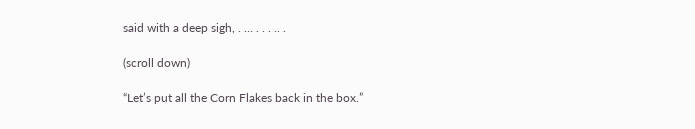said with a deep sigh, . … . . . .. .

(scroll down)

“Let’s put all the Corn Flakes back in the box.”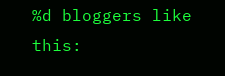%d bloggers like this: